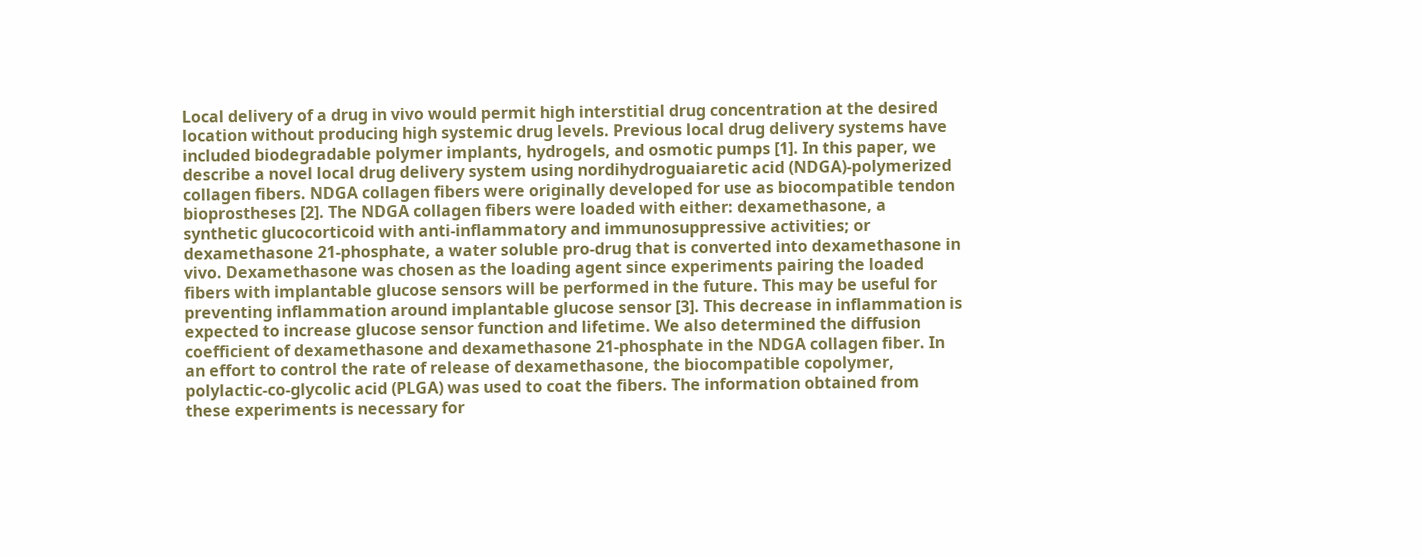Local delivery of a drug in vivo would permit high interstitial drug concentration at the desired location without producing high systemic drug levels. Previous local drug delivery systems have included biodegradable polymer implants, hydrogels, and osmotic pumps [1]. In this paper, we describe a novel local drug delivery system using nordihydroguaiaretic acid (NDGA)-polymerized collagen fibers. NDGA collagen fibers were originally developed for use as biocompatible tendon bioprostheses [2]. The NDGA collagen fibers were loaded with either: dexamethasone, a synthetic glucocorticoid with anti-inflammatory and immunosuppressive activities; or dexamethasone 21-phosphate, a water soluble pro-drug that is converted into dexamethasone in vivo. Dexamethasone was chosen as the loading agent since experiments pairing the loaded fibers with implantable glucose sensors will be performed in the future. This may be useful for preventing inflammation around implantable glucose sensor [3]. This decrease in inflammation is expected to increase glucose sensor function and lifetime. We also determined the diffusion coefficient of dexamethasone and dexamethasone 21-phosphate in the NDGA collagen fiber. In an effort to control the rate of release of dexamethasone, the biocompatible copolymer, polylactic-co-glycolic acid (PLGA) was used to coat the fibers. The information obtained from these experiments is necessary for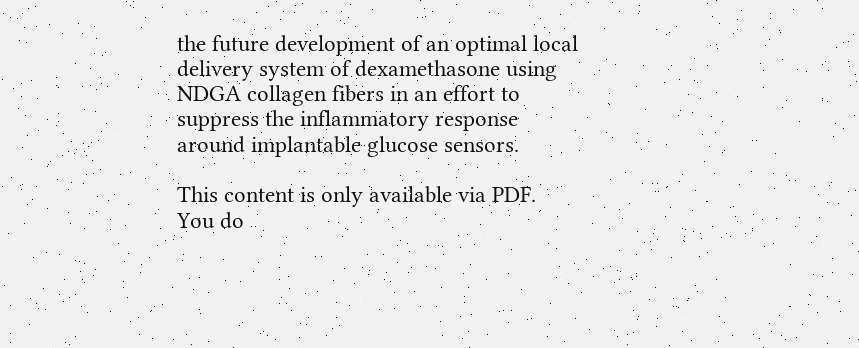the future development of an optimal local delivery system of dexamethasone using NDGA collagen fibers in an effort to suppress the inflammatory response around implantable glucose sensors.

This content is only available via PDF.
You do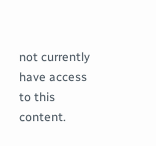not currently have access to this content.